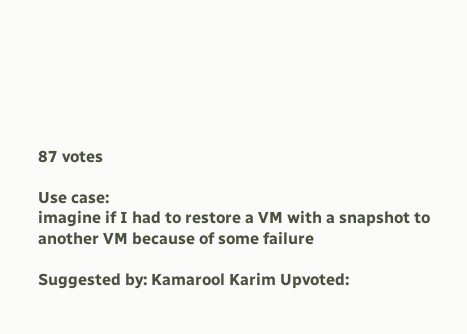87 votes

Use case:
imagine if I had to restore a VM with a snapshot to another VM because of some failure

Suggested by: Kamarool Karim Upvoted: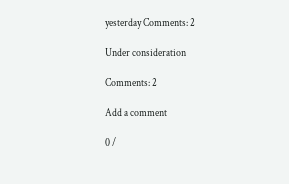yesterday Comments: 2

Under consideration

Comments: 2

Add a comment

0 /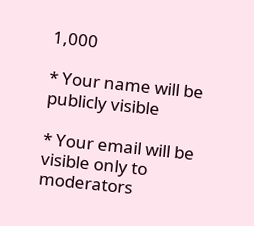1,000

* Your name will be publicly visible

* Your email will be visible only to moderators